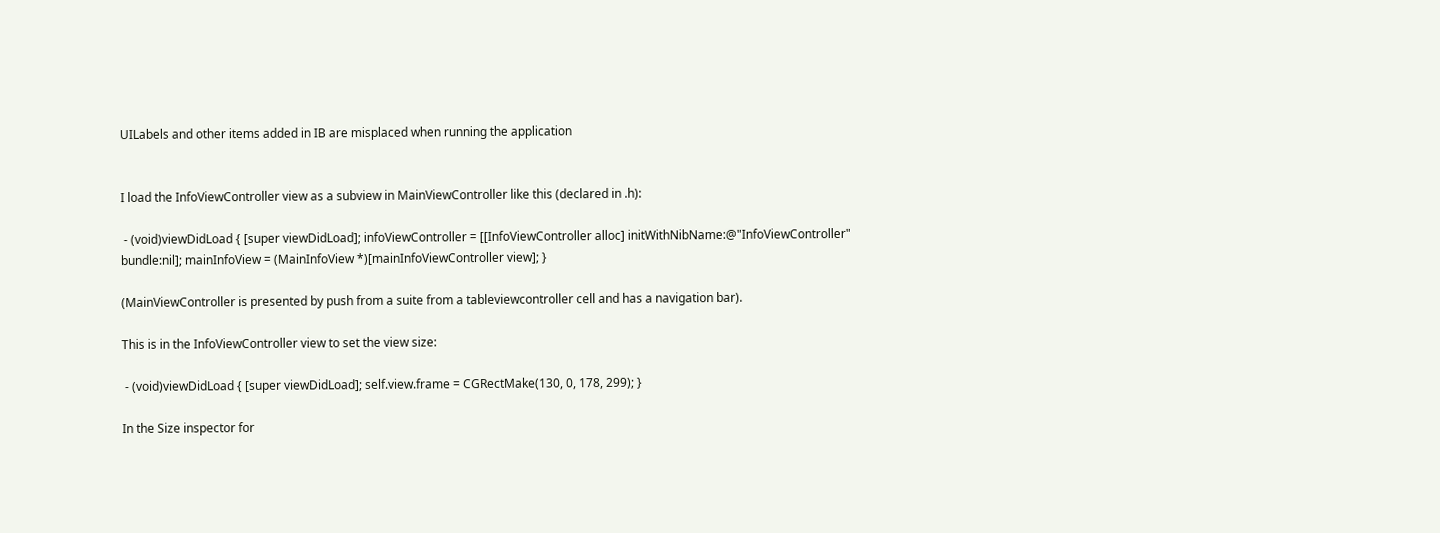UILabels and other items added in IB are misplaced when running the application


I load the InfoViewController view as a subview in MainViewController like this (declared in .h):

 - (void)viewDidLoad { [super viewDidLoad]; infoViewController = [[InfoViewController alloc] initWithNibName:@"InfoViewController" bundle:nil]; mainInfoView = (MainInfoView *)[mainInfoViewController view]; }

(MainViewController is presented by push from a suite from a tableviewcontroller cell and has a navigation bar).

This is in the InfoViewController view to set the view size:

 - (void)viewDidLoad { [super viewDidLoad]; self.view.frame = CGRectMake(130, 0, 178, 299); }

In the Size inspector for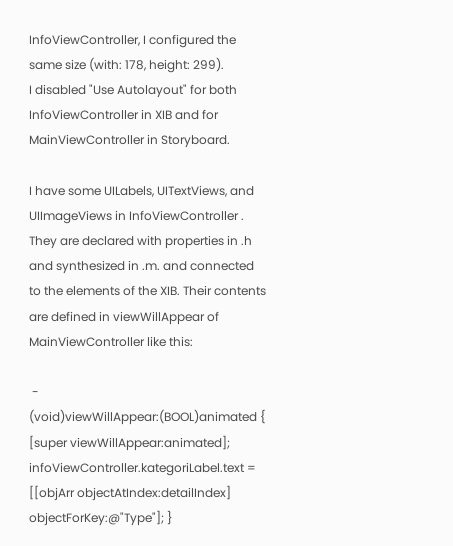InfoViewController, I configured the same size (with: 178, height: 299).
I disabled "Use Autolayout" for both InfoViewController in XIB and for MainViewController in Storyboard.

I have some UILabels, UITextViews, and UIImageViews in InfoViewController . They are declared with properties in .h and synthesized in .m. and connected to the elements of the XIB. Their contents are defined in viewWillAppear of MainViewController like this:

 - (void)viewWillAppear:(BOOL)animated { [super viewWillAppear:animated]; infoViewController.kategoriLabel.text = [[objArr objectAtIndex:detailIndex] objectForKey:@"Type"]; }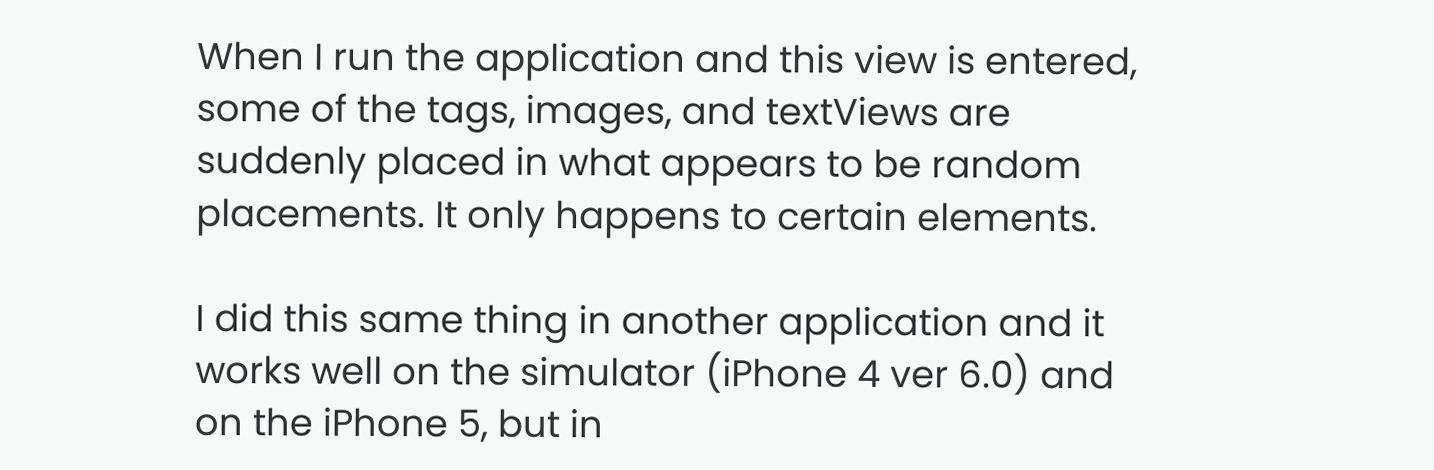When I run the application and this view is entered, some of the tags, images, and textViews are suddenly placed in what appears to be random placements. It only happens to certain elements.

I did this same thing in another application and it works well on the simulator (iPhone 4 ver 6.0) and on the iPhone 5, but in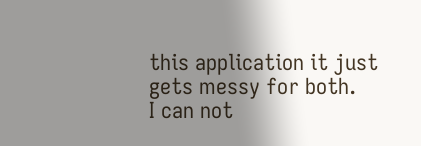this application it just gets messy for both.
I can not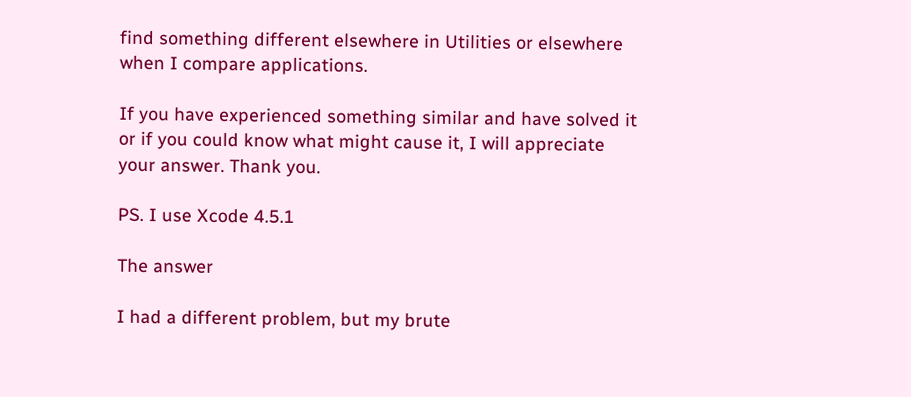find something different elsewhere in Utilities or elsewhere when I compare applications.

If you have experienced something similar and have solved it or if you could know what might cause it, I will appreciate your answer. Thank you.

PS. I use Xcode 4.5.1

The answer

I had a different problem, but my brute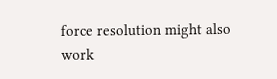force resolution might also work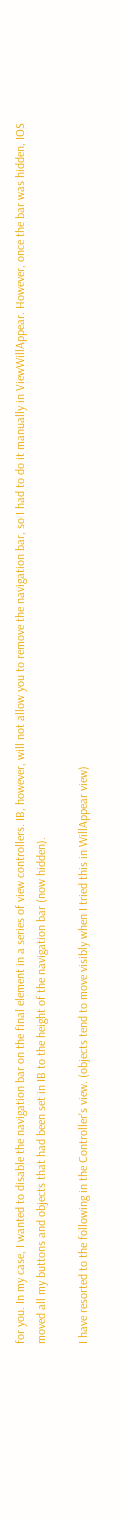for you. In my case, I wanted to disable the navigation bar on the final element in a series of view controllers. IB, however, will not allow you to remove the navigation bar, so I had to do it manually in ViewWillAppear. However, once the bar was hidden, IOS moved all my buttons and objects that had been set in IB to the height of the navigation bar (now hidden).

I have resorted to the following in the Controller's view. (objects tend to move visibly when I tried this in WillAppear view)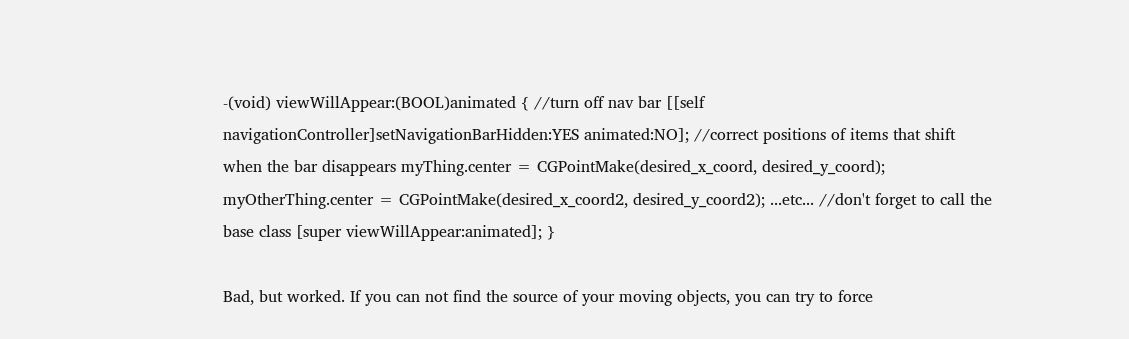-(void) viewWillAppear:(BOOL)animated { //turn off nav bar [[self navigationController]setNavigationBarHidden:YES animated:NO]; //correct positions of items that shift when the bar disappears myThing.center = CGPointMake(desired_x_coord, desired_y_coord); myOtherThing.center = CGPointMake(desired_x_coord2, desired_y_coord2); ...etc... //don't forget to call the base class [super viewWillAppear:animated]; }

Bad, but worked. If you can not find the source of your moving objects, you can try to force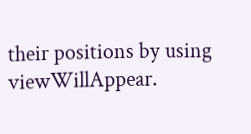their positions by using viewWillAppear.